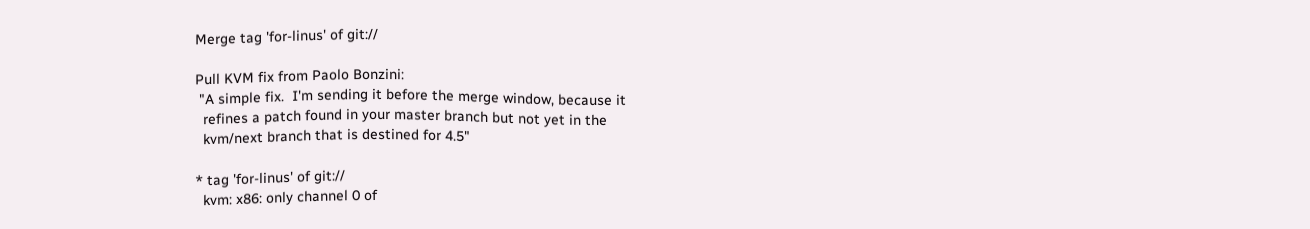Merge tag 'for-linus' of git://

Pull KVM fix from Paolo Bonzini:
 "A simple fix.  I'm sending it before the merge window, because it
  refines a patch found in your master branch but not yet in the
  kvm/next branch that is destined for 4.5"

* tag 'for-linus' of git://
  kvm: x86: only channel 0 of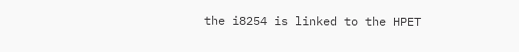the i8254 is linked to the HPET